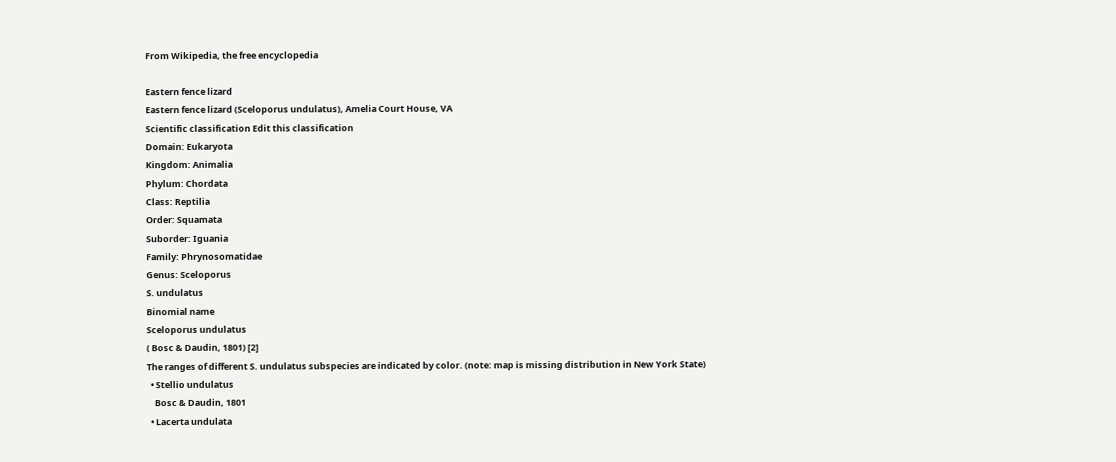From Wikipedia, the free encyclopedia

Eastern fence lizard
Eastern fence lizard (Sceloporus undulatus), Amelia Court House, VA
Scientific classification Edit this classification
Domain: Eukaryota
Kingdom: Animalia
Phylum: Chordata
Class: Reptilia
Order: Squamata
Suborder: Iguania
Family: Phrynosomatidae
Genus: Sceloporus
S. undulatus
Binomial name
Sceloporus undulatus
( Bosc & Daudin, 1801) [2]
The ranges of different S. undulatus subspecies are indicated by color. (note: map is missing distribution in New York State)
  • Stellio undulatus
    Bosc & Daudin, 1801
  • Lacerta undulata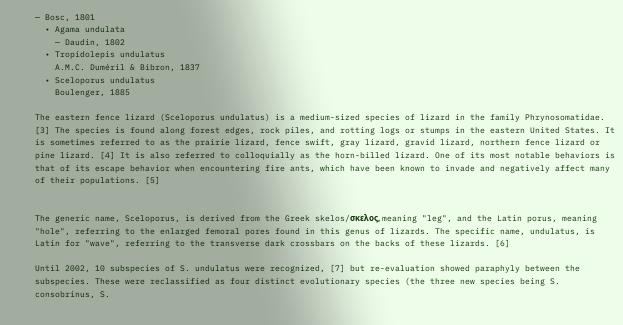— Bosc, 1801
  • Agama undulata
    — Daudin, 1802
  • Tropidolepis undulatus
    A.M.C. Duméril & Bibron, 1837
  • Sceloporus undulatus
    Boulenger, 1885

The eastern fence lizard (Sceloporus undulatus) is a medium-sized species of lizard in the family Phrynosomatidae. [3] The species is found along forest edges, rock piles, and rotting logs or stumps in the eastern United States. It is sometimes referred to as the prairie lizard, fence swift, gray lizard, gravid lizard, northern fence lizard or pine lizard. [4] It is also referred to colloquially as the horn-billed lizard. One of its most notable behaviors is that of its escape behavior when encountering fire ants, which have been known to invade and negatively affect many of their populations. [5]


The generic name, Sceloporus, is derived from the Greek skelos/σκελος, meaning "leg", and the Latin porus, meaning "hole", referring to the enlarged femoral pores found in this genus of lizards. The specific name, undulatus, is Latin for "wave", referring to the transverse dark crossbars on the backs of these lizards. [6]

Until 2002, 10 subspecies of S. undulatus were recognized, [7] but re-evaluation showed paraphyly between the subspecies. These were reclassified as four distinct evolutionary species (the three new species being S. consobrinus, S.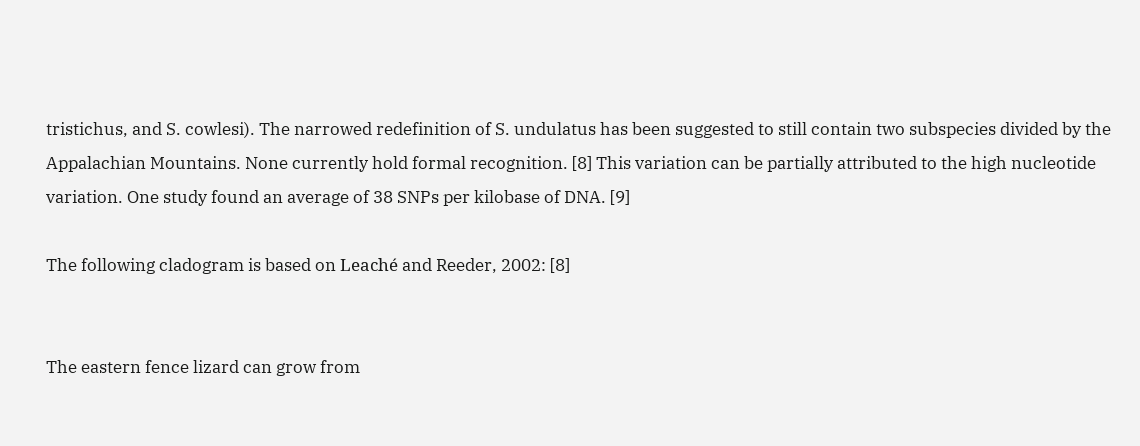tristichus, and S. cowlesi). The narrowed redefinition of S. undulatus has been suggested to still contain two subspecies divided by the Appalachian Mountains. None currently hold formal recognition. [8] This variation can be partially attributed to the high nucleotide variation. One study found an average of 38 SNPs per kilobase of DNA. [9]

The following cladogram is based on Leaché and Reeder, 2002: [8]


The eastern fence lizard can grow from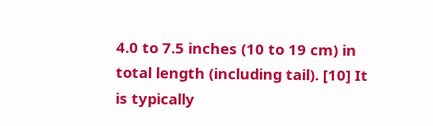4.0 to 7.5 inches (10 to 19 cm) in total length (including tail). [10] It is typically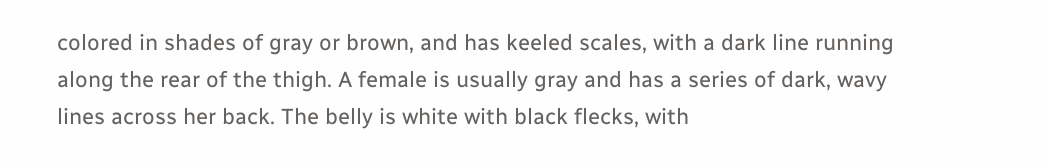colored in shades of gray or brown, and has keeled scales, with a dark line running along the rear of the thigh. A female is usually gray and has a series of dark, wavy lines across her back. The belly is white with black flecks, with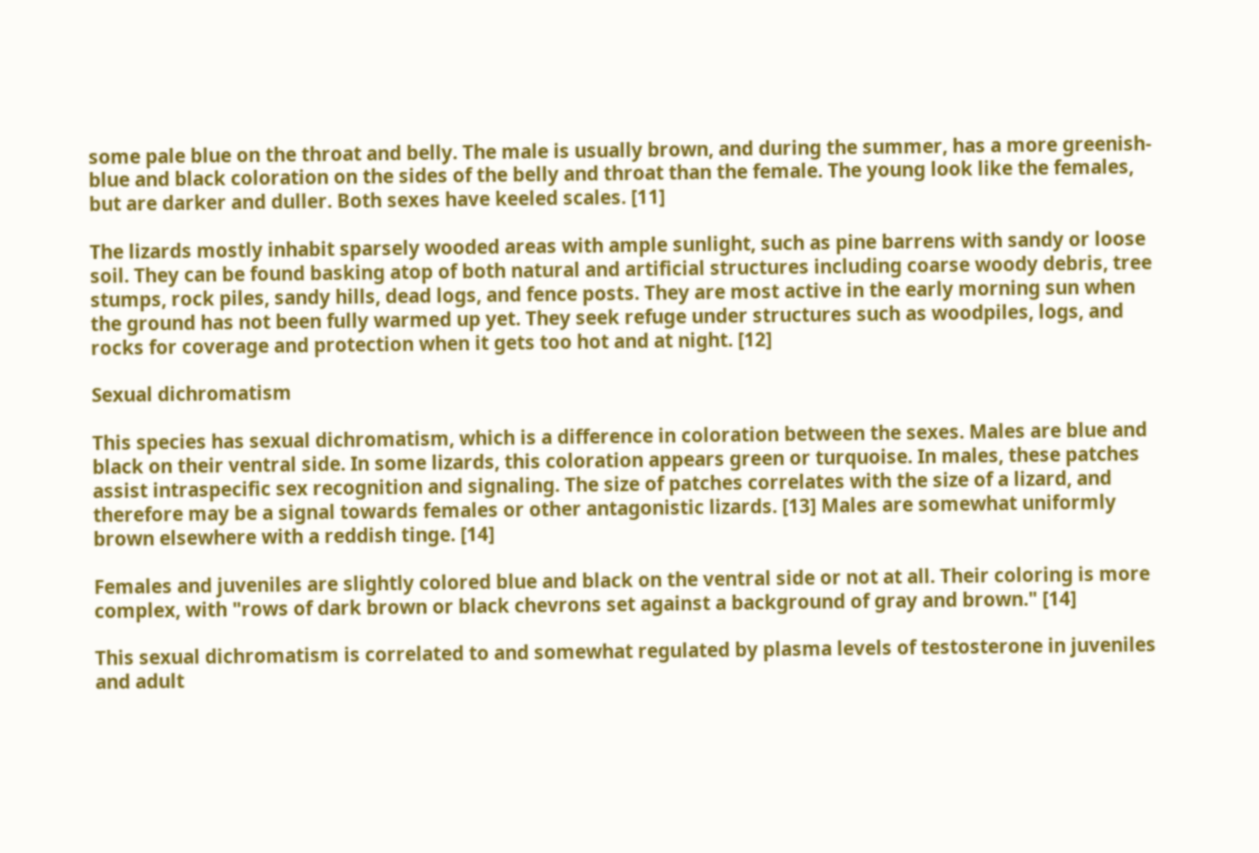some pale blue on the throat and belly. The male is usually brown, and during the summer, has a more greenish-blue and black coloration on the sides of the belly and throat than the female. The young look like the females, but are darker and duller. Both sexes have keeled scales. [11]

The lizards mostly inhabit sparsely wooded areas with ample sunlight, such as pine barrens with sandy or loose soil. They can be found basking atop of both natural and artificial structures including coarse woody debris, tree stumps, rock piles, sandy hills, dead logs, and fence posts. They are most active in the early morning sun when the ground has not been fully warmed up yet. They seek refuge under structures such as woodpiles, logs, and rocks for coverage and protection when it gets too hot and at night. [12]

Sexual dichromatism

This species has sexual dichromatism, which is a difference in coloration between the sexes. Males are blue and black on their ventral side. In some lizards, this coloration appears green or turquoise. In males, these patches assist intraspecific sex recognition and signaling. The size of patches correlates with the size of a lizard, and therefore may be a signal towards females or other antagonistic lizards. [13] Males are somewhat uniformly brown elsewhere with a reddish tinge. [14]

Females and juveniles are slightly colored blue and black on the ventral side or not at all. Their coloring is more complex, with "rows of dark brown or black chevrons set against a background of gray and brown." [14]

This sexual dichromatism is correlated to and somewhat regulated by plasma levels of testosterone in juveniles and adult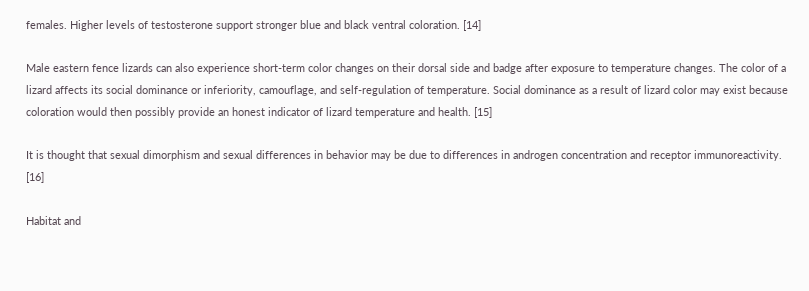females. Higher levels of testosterone support stronger blue and black ventral coloration. [14]

Male eastern fence lizards can also experience short-term color changes on their dorsal side and badge after exposure to temperature changes. The color of a lizard affects its social dominance or inferiority, camouflage, and self-regulation of temperature. Social dominance as a result of lizard color may exist because coloration would then possibly provide an honest indicator of lizard temperature and health. [15]

It is thought that sexual dimorphism and sexual differences in behavior may be due to differences in androgen concentration and receptor immunoreactivity. [16]

Habitat and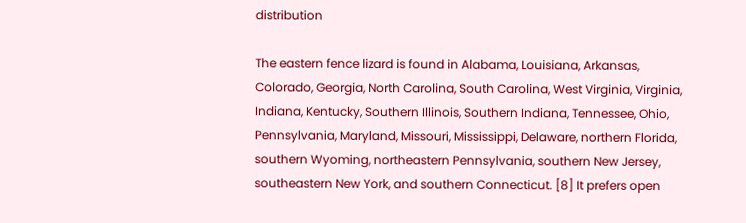distribution

The eastern fence lizard is found in Alabama, Louisiana, Arkansas, Colorado, Georgia, North Carolina, South Carolina, West Virginia, Virginia, Indiana, Kentucky, Southern Illinois, Southern Indiana, Tennessee, Ohio, Pennsylvania, Maryland, Missouri, Mississippi, Delaware, northern Florida, southern Wyoming, northeastern Pennsylvania, southern New Jersey, southeastern New York, and southern Connecticut. [8] It prefers open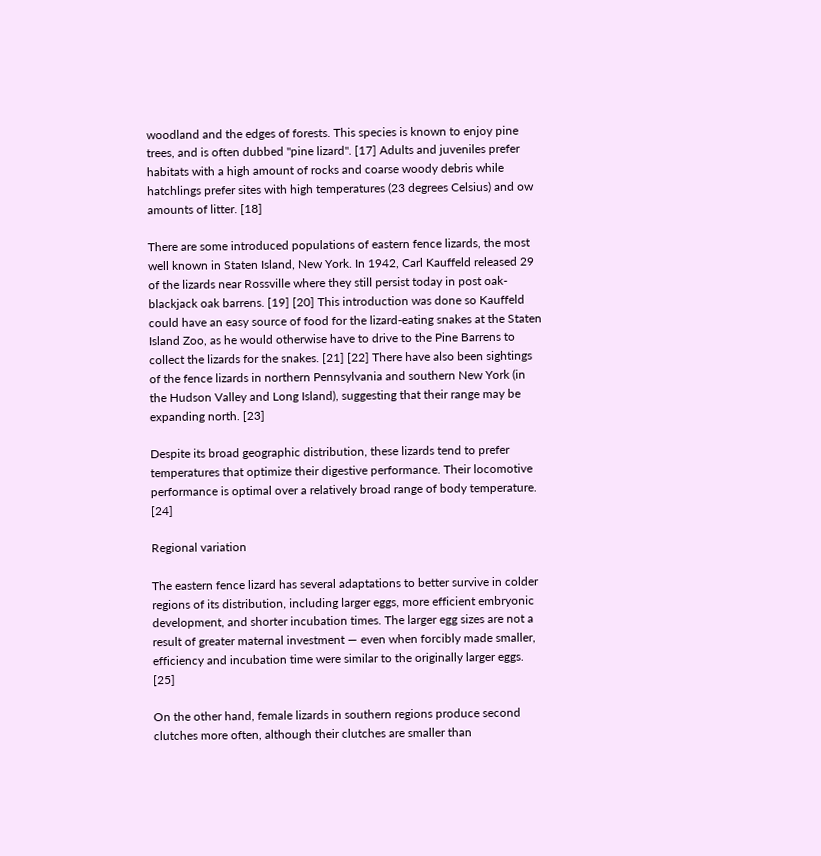woodland and the edges of forests. This species is known to enjoy pine trees, and is often dubbed "pine lizard". [17] Adults and juveniles prefer habitats with a high amount of rocks and coarse woody debris while hatchlings prefer sites with high temperatures (23 degrees Celsius) and ow amounts of litter. [18]

There are some introduced populations of eastern fence lizards, the most well known in Staten Island, New York. In 1942, Carl Kauffeld released 29 of the lizards near Rossville where they still persist today in post oak-blackjack oak barrens. [19] [20] This introduction was done so Kauffeld could have an easy source of food for the lizard-eating snakes at the Staten Island Zoo, as he would otherwise have to drive to the Pine Barrens to collect the lizards for the snakes. [21] [22] There have also been sightings of the fence lizards in northern Pennsylvania and southern New York (in the Hudson Valley and Long Island), suggesting that their range may be expanding north. [23]

Despite its broad geographic distribution, these lizards tend to prefer temperatures that optimize their digestive performance. Their locomotive performance is optimal over a relatively broad range of body temperature. [24]

Regional variation

The eastern fence lizard has several adaptations to better survive in colder regions of its distribution, including larger eggs, more efficient embryonic development, and shorter incubation times. The larger egg sizes are not a result of greater maternal investment — even when forcibly made smaller, efficiency and incubation time were similar to the originally larger eggs. [25]

On the other hand, female lizards in southern regions produce second clutches more often, although their clutches are smaller than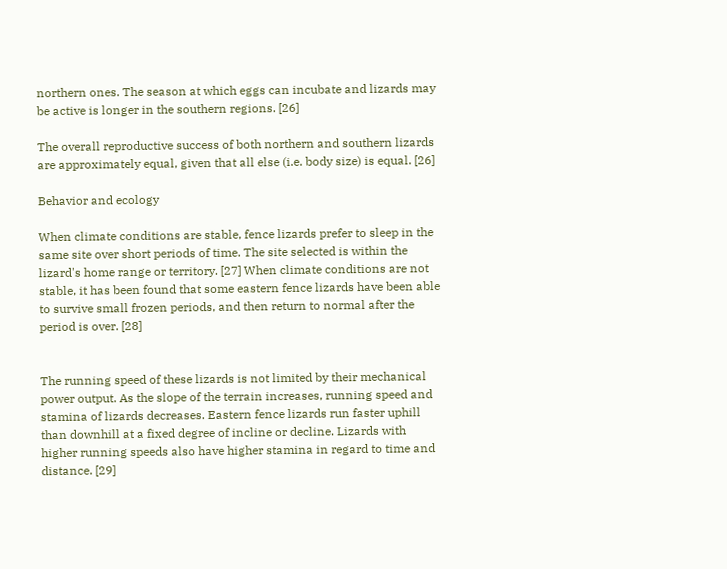northern ones. The season at which eggs can incubate and lizards may be active is longer in the southern regions. [26]

The overall reproductive success of both northern and southern lizards are approximately equal, given that all else (i.e. body size) is equal. [26]

Behavior and ecology

When climate conditions are stable, fence lizards prefer to sleep in the same site over short periods of time. The site selected is within the lizard's home range or territory. [27] When climate conditions are not stable, it has been found that some eastern fence lizards have been able to survive small frozen periods, and then return to normal after the period is over. [28]


The running speed of these lizards is not limited by their mechanical power output. As the slope of the terrain increases, running speed and stamina of lizards decreases. Eastern fence lizards run faster uphill than downhill at a fixed degree of incline or decline. Lizards with higher running speeds also have higher stamina in regard to time and distance. [29]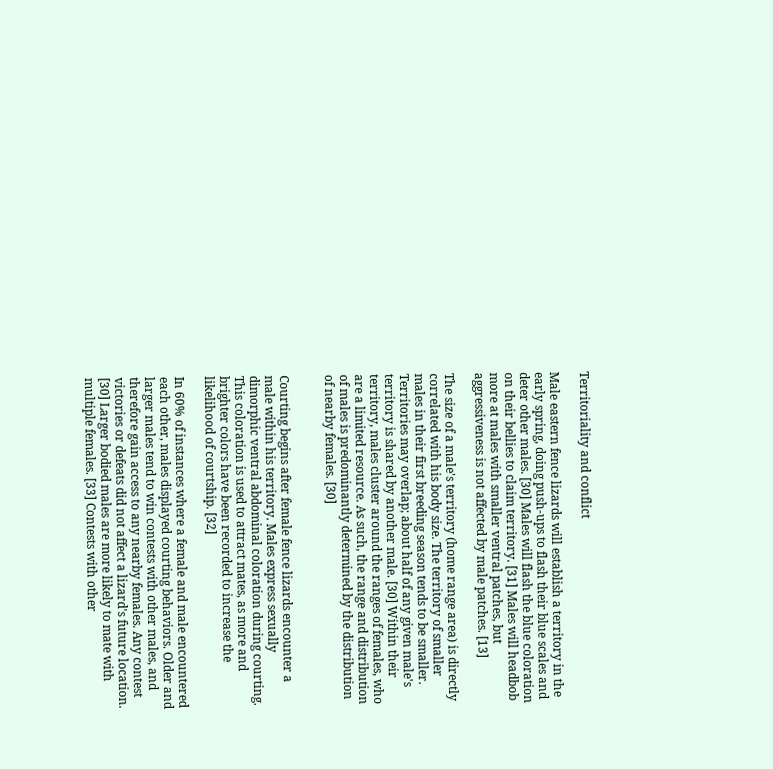Territoriality and conflict

Male eastern fence lizards will establish a territory in the early spring, doing push-ups to flash their blue scales and deter other males. [30] Males will flash the blue coloration on their bellies to claim territory. [31] Males will headbob more at males with smaller ventral patches, but aggressiveness is not affected by male patches. [13]

The size of a male's territory (home range area) is directly correlated with his body size. The territory of smaller males in their first breeding season tends to be smaller. Territories may overlap; about half of any given male's territory is shared by another male. [30] Within their territory, males cluster around the ranges of females, who are a limited resource. As such, the range and distribution of males is predominantly determined by the distribution of nearby females. [30]


Courting begins after female fence lizards encounter a male within his territory. Males express sexually dimorphic ventral abdominal coloration during courting. This coloration is used to attract mates, as more and brighter colors have been recorded to increase the likelihood of courtship. [32]

In 60% of instances where a female and male encountered each other, males displayed courting behaviors. Older and larger males tend to win contests with other males, and therefore gain access to any nearby females. Any contest victories or defeats did not affect a lizard's future location. [30] Larger bodied males are more likely to mate with multiple females. [33] Contests with other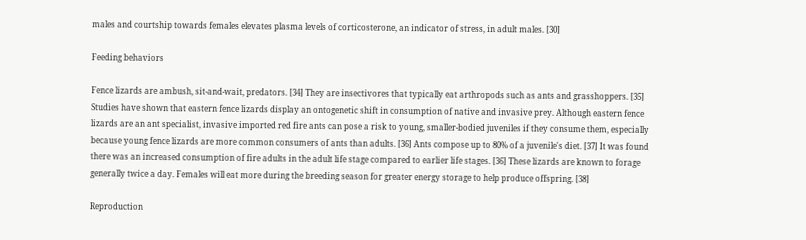males and courtship towards females elevates plasma levels of corticosterone, an indicator of stress, in adult males. [30]

Feeding behaviors

Fence lizards are ambush, sit-and-wait, predators. [34] They are insectivores that typically eat arthropods such as ants and grasshoppers. [35] Studies have shown that eastern fence lizards display an ontogenetic shift in consumption of native and invasive prey. Although eastern fence lizards are an ant specialist, invasive imported red fire ants can pose a risk to young, smaller-bodied juveniles if they consume them, especially because young fence lizards are more common consumers of ants than adults. [36] Ants compose up to 80% of a juvenile's diet. [37] It was found there was an increased consumption of fire adults in the adult life stage compared to earlier life stages. [36] These lizards are known to forage generally twice a day. Females will eat more during the breeding season for greater energy storage to help produce offspring. [38]

Reproduction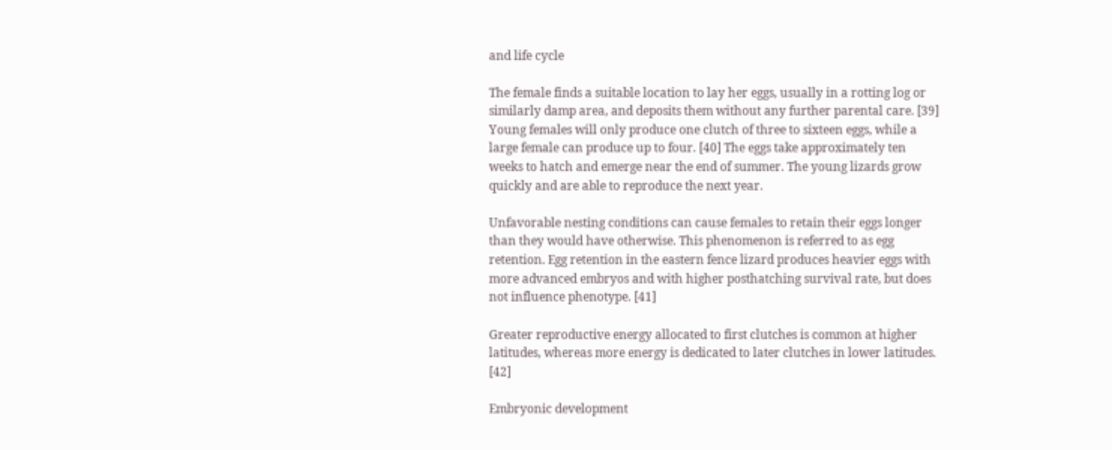and life cycle

The female finds a suitable location to lay her eggs, usually in a rotting log or similarly damp area, and deposits them without any further parental care. [39] Young females will only produce one clutch of three to sixteen eggs, while a large female can produce up to four. [40] The eggs take approximately ten weeks to hatch and emerge near the end of summer. The young lizards grow quickly and are able to reproduce the next year.

Unfavorable nesting conditions can cause females to retain their eggs longer than they would have otherwise. This phenomenon is referred to as egg retention. Egg retention in the eastern fence lizard produces heavier eggs with more advanced embryos and with higher posthatching survival rate, but does not influence phenotype. [41]

Greater reproductive energy allocated to first clutches is common at higher latitudes, whereas more energy is dedicated to later clutches in lower latitudes. [42]

Embryonic development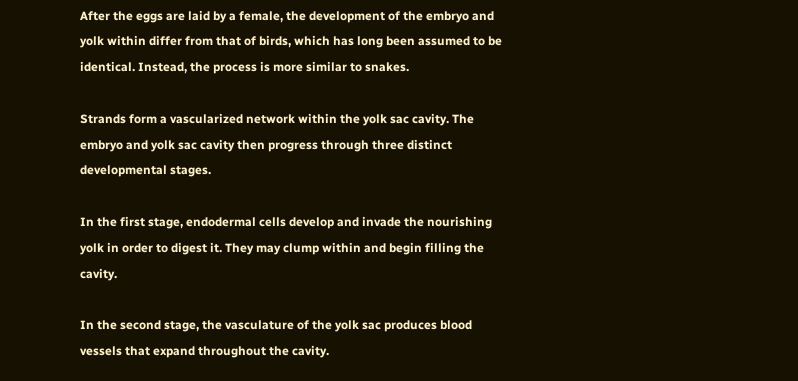After the eggs are laid by a female, the development of the embryo and yolk within differ from that of birds, which has long been assumed to be identical. Instead, the process is more similar to snakes.

Strands form a vascularized network within the yolk sac cavity. The embryo and yolk sac cavity then progress through three distinct developmental stages.

In the first stage, endodermal cells develop and invade the nourishing yolk in order to digest it. They may clump within and begin filling the cavity.

In the second stage, the vasculature of the yolk sac produces blood vessels that expand throughout the cavity.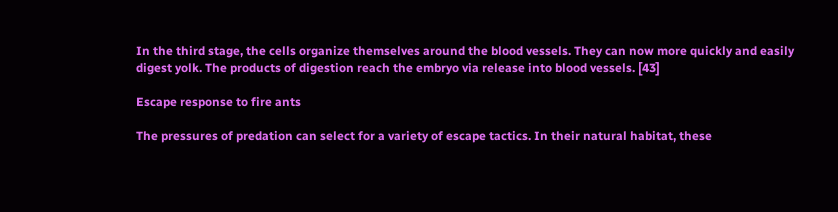In the third stage, the cells organize themselves around the blood vessels. They can now more quickly and easily digest yolk. The products of digestion reach the embryo via release into blood vessels. [43]

Escape response to fire ants

The pressures of predation can select for a variety of escape tactics. In their natural habitat, these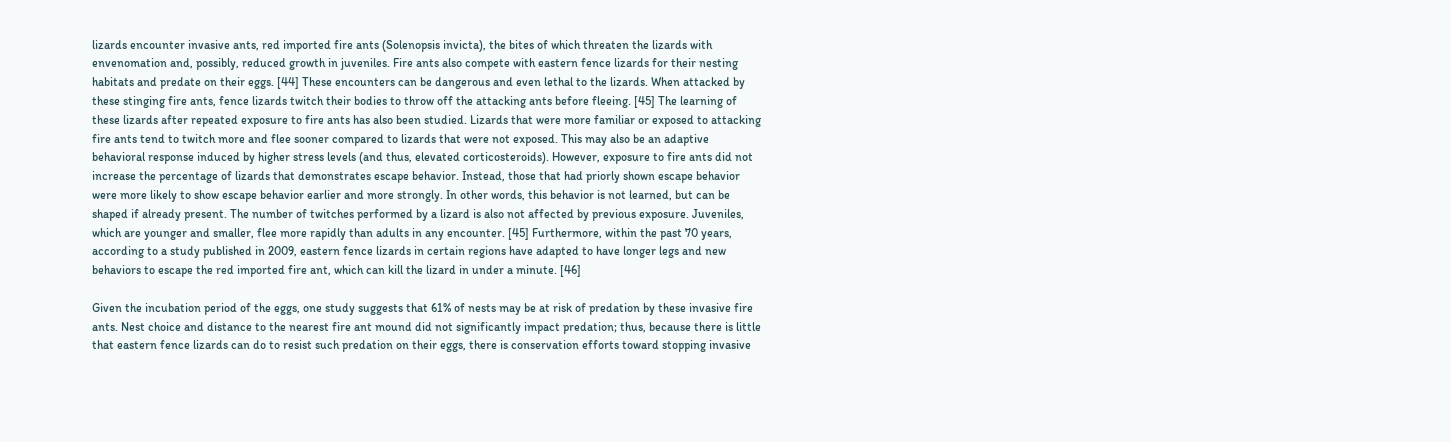lizards encounter invasive ants, red imported fire ants (Solenopsis invicta), the bites of which threaten the lizards with envenomation and, possibly, reduced growth in juveniles. Fire ants also compete with eastern fence lizards for their nesting habitats and predate on their eggs. [44] These encounters can be dangerous and even lethal to the lizards. When attacked by these stinging fire ants, fence lizards twitch their bodies to throw off the attacking ants before fleeing. [45] The learning of these lizards after repeated exposure to fire ants has also been studied. Lizards that were more familiar or exposed to attacking fire ants tend to twitch more and flee sooner compared to lizards that were not exposed. This may also be an adaptive behavioral response induced by higher stress levels (and thus, elevated corticosteroids). However, exposure to fire ants did not increase the percentage of lizards that demonstrates escape behavior. Instead, those that had priorly shown escape behavior were more likely to show escape behavior earlier and more strongly. In other words, this behavior is not learned, but can be shaped if already present. The number of twitches performed by a lizard is also not affected by previous exposure. Juveniles, which are younger and smaller, flee more rapidly than adults in any encounter. [45] Furthermore, within the past 70 years, according to a study published in 2009, eastern fence lizards in certain regions have adapted to have longer legs and new behaviors to escape the red imported fire ant, which can kill the lizard in under a minute. [46]

Given the incubation period of the eggs, one study suggests that 61% of nests may be at risk of predation by these invasive fire ants. Nest choice and distance to the nearest fire ant mound did not significantly impact predation; thus, because there is little that eastern fence lizards can do to resist such predation on their eggs, there is conservation efforts toward stopping invasive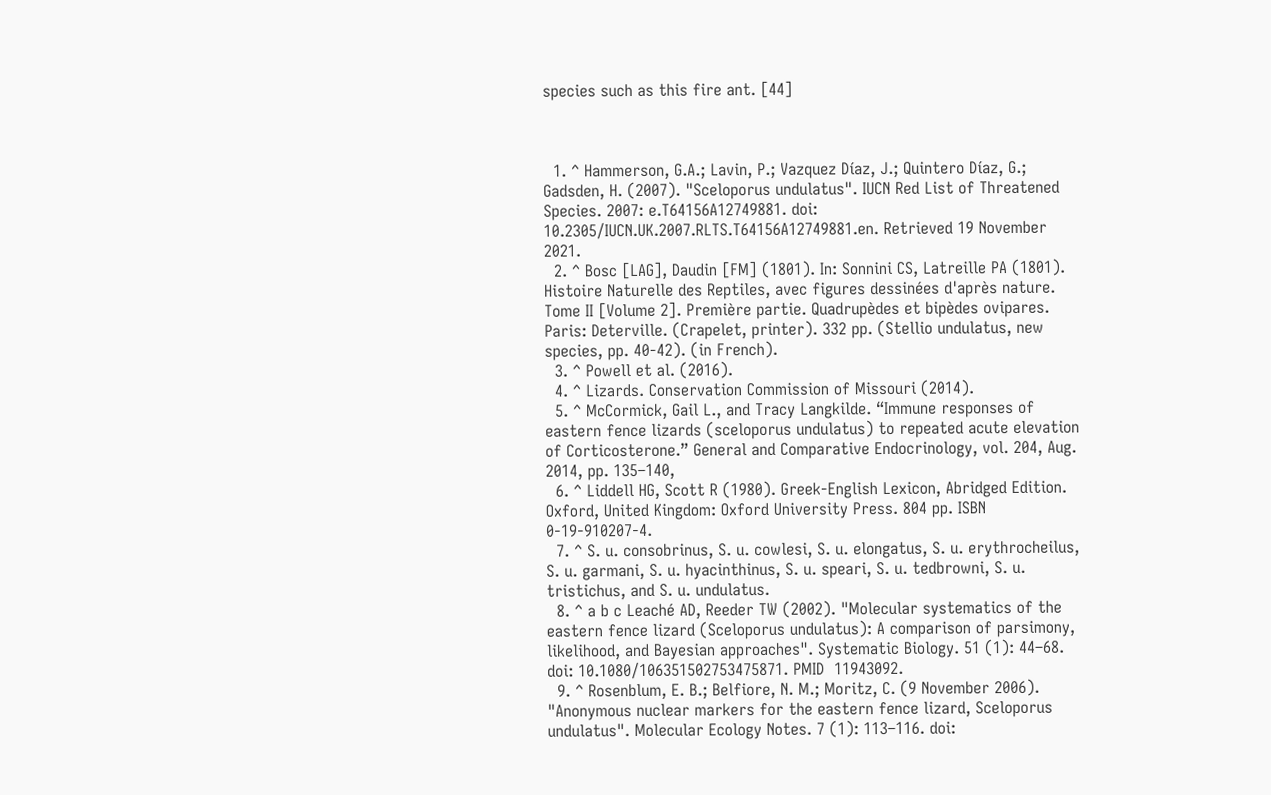species such as this fire ant. [44]



  1. ^ Hammerson, G.A.; Lavin, P.; Vazquez Díaz, J.; Quintero Díaz, G.; Gadsden, H. (2007). "Sceloporus undulatus". IUCN Red List of Threatened Species. 2007: e.T64156A12749881. doi: 10.2305/IUCN.UK.2007.RLTS.T64156A12749881.en. Retrieved 19 November 2021.
  2. ^ Bosc [LAG], Daudin [FM] (1801). In: Sonnini CS, Latreille PA (1801). Histoire Naturelle des Reptiles, avec figures dessinées d'après nature. Tome II [Volume 2]. Première partie. Quadrupèdes et bipèdes ovipares. Paris: Deterville. (Crapelet, printer). 332 pp. (Stellio undulatus, new species, pp. 40-42). (in French).
  3. ^ Powell et al. (2016).
  4. ^ Lizards. Conservation Commission of Missouri (2014).
  5. ^ McCormick, Gail L., and Tracy Langkilde. “Immune responses of eastern fence lizards (sceloporus undulatus) to repeated acute elevation of Corticosterone.” General and Comparative Endocrinology, vol. 204, Aug. 2014, pp. 135–140,
  6. ^ Liddell HG, Scott R (1980). Greek-English Lexicon, Abridged Edition. Oxford, United Kingdom: Oxford University Press. 804 pp. ISBN  0-19-910207-4.
  7. ^ S. u. consobrinus, S. u. cowlesi, S. u. elongatus, S. u. erythrocheilus, S. u. garmani, S. u. hyacinthinus, S. u. speari, S. u. tedbrowni, S. u. tristichus, and S. u. undulatus.
  8. ^ a b c Leaché AD, Reeder TW (2002). "Molecular systematics of the eastern fence lizard (Sceloporus undulatus): A comparison of parsimony, likelihood, and Bayesian approaches". Systematic Biology. 51 (1): 44–68. doi: 10.1080/106351502753475871. PMID  11943092.
  9. ^ Rosenblum, E. B.; Belfiore, N. M.; Moritz, C. (9 November 2006). "Anonymous nuclear markers for the eastern fence lizard, Sceloporus undulatus". Molecular Ecology Notes. 7 (1): 113–116. doi: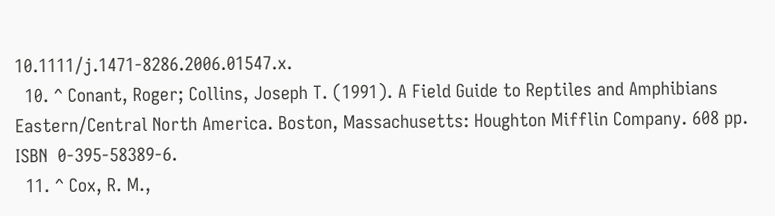10.1111/j.1471-8286.2006.01547.x.
  10. ^ Conant, Roger; Collins, Joseph T. (1991). A Field Guide to Reptiles and Amphibians Eastern/Central North America. Boston, Massachusetts: Houghton Mifflin Company. 608 pp. ISBN  0-395-58389-6.
  11. ^ Cox, R. M.,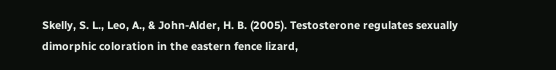Skelly, S. L., Leo, A., & John-Alder, H. B. (2005). Testosterone regulates sexually dimorphic coloration in the eastern fence lizard,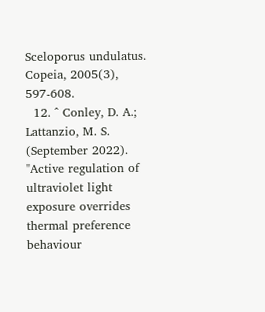Sceloporus undulatus. Copeia, 2005(3), 597-608.
  12. ^ Conley, D. A.; Lattanzio, M. S. (September 2022). "Active regulation of ultraviolet light exposure overrides thermal preference behaviour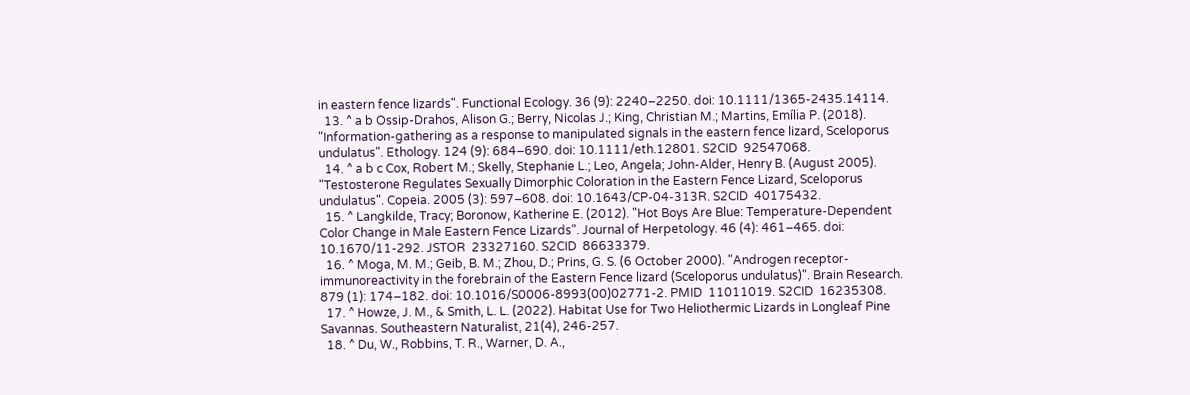in eastern fence lizards". Functional Ecology. 36 (9): 2240–2250. doi: 10.1111/1365-2435.14114.
  13. ^ a b Ossip-Drahos, Alison G.; Berry, Nicolas J.; King, Christian M.; Martins, Emília P. (2018). "Information-gathering as a response to manipulated signals in the eastern fence lizard, Sceloporus undulatus". Ethology. 124 (9): 684–690. doi: 10.1111/eth.12801. S2CID  92547068.
  14. ^ a b c Cox, Robert M.; Skelly, Stephanie L.; Leo, Angela; John-Alder, Henry B. (August 2005). "Testosterone Regulates Sexually Dimorphic Coloration in the Eastern Fence Lizard, Sceloporus undulatus". Copeia. 2005 (3): 597–608. doi: 10.1643/CP-04-313R. S2CID  40175432.
  15. ^ Langkilde, Tracy; Boronow, Katherine E. (2012). "Hot Boys Are Blue: Temperature-Dependent Color Change in Male Eastern Fence Lizards". Journal of Herpetology. 46 (4): 461–465. doi: 10.1670/11-292. JSTOR  23327160. S2CID  86633379.
  16. ^ Moga, M. M.; Geib, B. M.; Zhou, D.; Prins, G. S. (6 October 2000). "Androgen receptor-immunoreactivity in the forebrain of the Eastern Fence lizard (Sceloporus undulatus)". Brain Research. 879 (1): 174–182. doi: 10.1016/S0006-8993(00)02771-2. PMID  11011019. S2CID  16235308.
  17. ^ Howze, J. M., & Smith, L. L. (2022). Habitat Use for Two Heliothermic Lizards in Longleaf Pine Savannas. Southeastern Naturalist, 21(4), 246-257.
  18. ^ Du, W., Robbins, T. R., Warner, D. A.,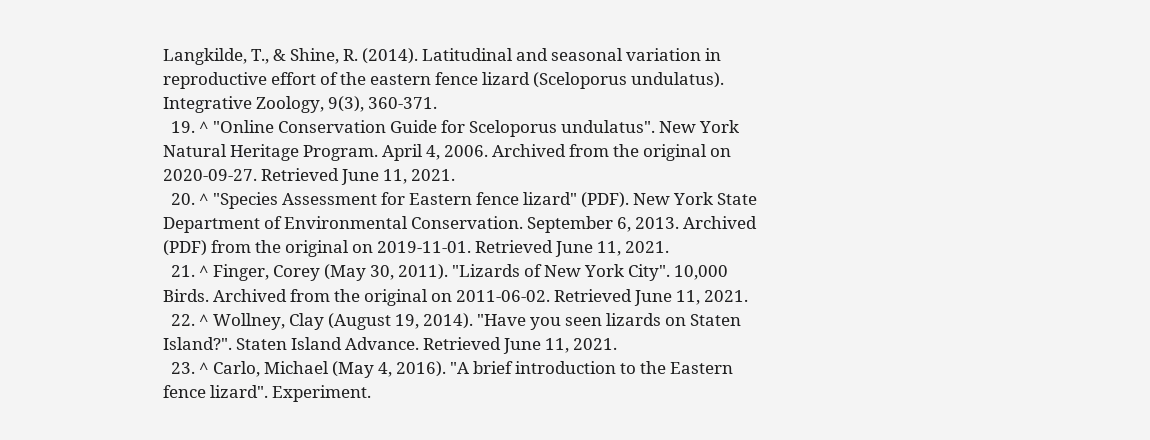Langkilde, T., & Shine, R. (2014). Latitudinal and seasonal variation in reproductive effort of the eastern fence lizard (Sceloporus undulatus). Integrative Zoology, 9(3), 360-371.
  19. ^ "Online Conservation Guide for Sceloporus undulatus". New York Natural Heritage Program. April 4, 2006. Archived from the original on 2020-09-27. Retrieved June 11, 2021.
  20. ^ "Species Assessment for Eastern fence lizard" (PDF). New York State Department of Environmental Conservation. September 6, 2013. Archived (PDF) from the original on 2019-11-01. Retrieved June 11, 2021.
  21. ^ Finger, Corey (May 30, 2011). "Lizards of New York City". 10,000 Birds. Archived from the original on 2011-06-02. Retrieved June 11, 2021.
  22. ^ Wollney, Clay (August 19, 2014). "Have you seen lizards on Staten Island?". Staten Island Advance. Retrieved June 11, 2021.
  23. ^ Carlo, Michael (May 4, 2016). "A brief introduction to the Eastern fence lizard". Experiment.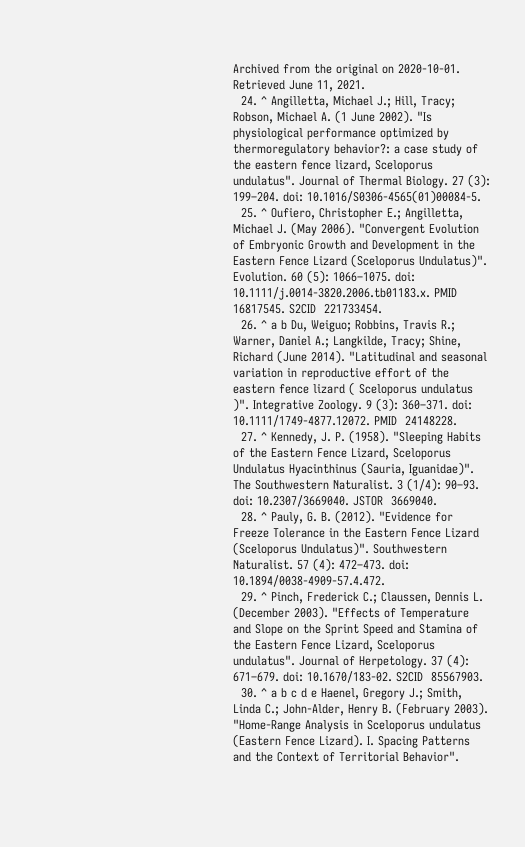Archived from the original on 2020-10-01. Retrieved June 11, 2021.
  24. ^ Angilletta, Michael J.; Hill, Tracy; Robson, Michael A. (1 June 2002). "Is physiological performance optimized by thermoregulatory behavior?: a case study of the eastern fence lizard, Sceloporus undulatus". Journal of Thermal Biology. 27 (3): 199–204. doi: 10.1016/S0306-4565(01)00084-5.
  25. ^ Oufiero, Christopher E.; Angilletta, Michael J. (May 2006). "Convergent Evolution of Embryonic Growth and Development in the Eastern Fence Lizard (Sceloporus Undulatus)". Evolution. 60 (5): 1066–1075. doi: 10.1111/j.0014-3820.2006.tb01183.x. PMID  16817545. S2CID  221733454.
  26. ^ a b Du, Weiguo; Robbins, Travis R.; Warner, Daniel A.; Langkilde, Tracy; Shine, Richard (June 2014). "Latitudinal and seasonal variation in reproductive effort of the eastern fence lizard ( Sceloporus undulatus )". Integrative Zoology. 9 (3): 360–371. doi: 10.1111/1749-4877.12072. PMID  24148228.
  27. ^ Kennedy, J. P. (1958). "Sleeping Habits of the Eastern Fence Lizard, Sceloporus Undulatus Hyacinthinus (Sauria, Iguanidae)". The Southwestern Naturalist. 3 (1/4): 90–93. doi: 10.2307/3669040. JSTOR  3669040.
  28. ^ Pauly, G. B. (2012). "Evidence for Freeze Tolerance in the Eastern Fence Lizard (Sceloporus Undulatus)". Southwestern Naturalist. 57 (4): 472–473. doi: 10.1894/0038-4909-57.4.472.
  29. ^ Pinch, Frederick C.; Claussen, Dennis L. (December 2003). "Effects of Temperature and Slope on the Sprint Speed and Stamina of the Eastern Fence Lizard, Sceloporus undulatus". Journal of Herpetology. 37 (4): 671–679. doi: 10.1670/183-02. S2CID  85567903.
  30. ^ a b c d e Haenel, Gregory J.; Smith, Linda C.; John-Alder, Henry B. (February 2003). "Home-Range Analysis in Sceloporus undulatus (Eastern Fence Lizard). I. Spacing Patterns and the Context of Territorial Behavior".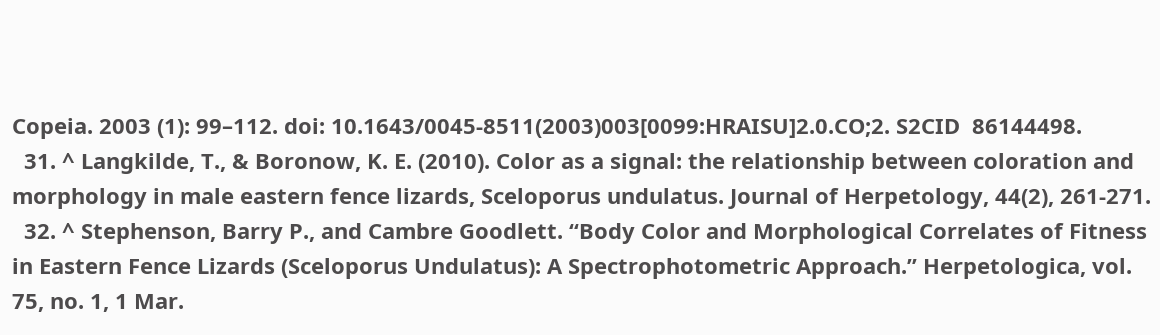Copeia. 2003 (1): 99–112. doi: 10.1643/0045-8511(2003)003[0099:HRAISU]2.0.CO;2. S2CID  86144498.
  31. ^ Langkilde, T., & Boronow, K. E. (2010). Color as a signal: the relationship between coloration and morphology in male eastern fence lizards, Sceloporus undulatus. Journal of Herpetology, 44(2), 261-271.
  32. ^ Stephenson, Barry P., and Cambre Goodlett. “Body Color and Morphological Correlates of Fitness in Eastern Fence Lizards (Sceloporus Undulatus): A Spectrophotometric Approach.” Herpetologica, vol. 75, no. 1, 1 Mar.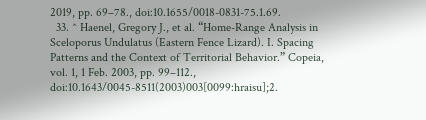2019, pp. 69–78., doi:10.1655/0018-0831-75.1.69.
  33. ^ Haenel, Gregory J., et al. “Home-Range Analysis in Sceloporus Undulatus (Eastern Fence Lizard). I. Spacing Patterns and the Context of Territorial Behavior.” Copeia, vol. 1, 1 Feb. 2003, pp. 99–112., doi:10.1643/0045-8511(2003)003[0099:hraisu];2.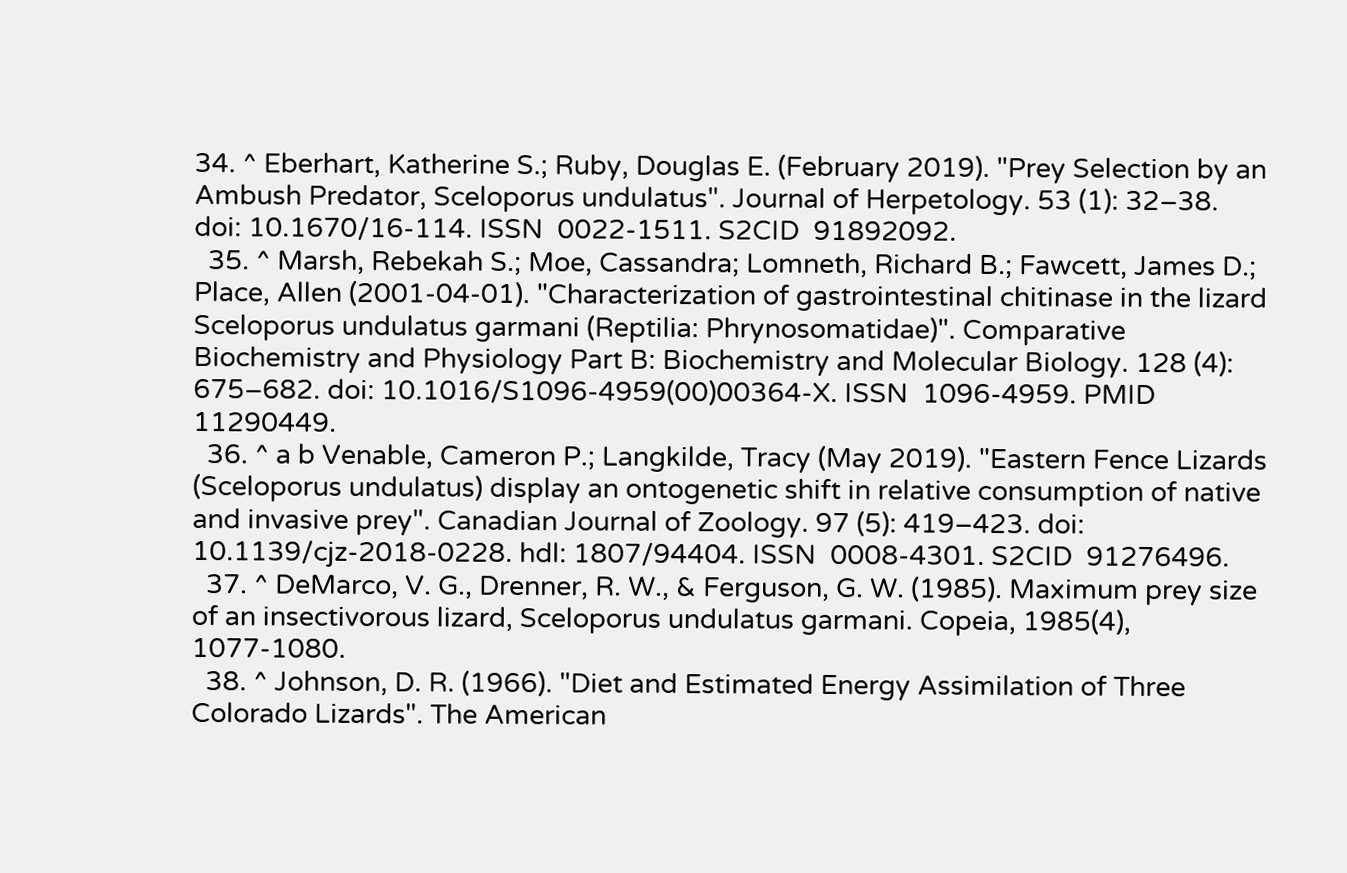34. ^ Eberhart, Katherine S.; Ruby, Douglas E. (February 2019). "Prey Selection by an Ambush Predator, Sceloporus undulatus". Journal of Herpetology. 53 (1): 32–38. doi: 10.1670/16-114. ISSN  0022-1511. S2CID  91892092.
  35. ^ Marsh, Rebekah S.; Moe, Cassandra; Lomneth, Richard B.; Fawcett, James D.; Place, Allen (2001-04-01). "Characterization of gastrointestinal chitinase in the lizard Sceloporus undulatus garmani (Reptilia: Phrynosomatidae)". Comparative Biochemistry and Physiology Part B: Biochemistry and Molecular Biology. 128 (4): 675–682. doi: 10.1016/S1096-4959(00)00364-X. ISSN  1096-4959. PMID  11290449.
  36. ^ a b Venable, Cameron P.; Langkilde, Tracy (May 2019). "Eastern Fence Lizards (Sceloporus undulatus) display an ontogenetic shift in relative consumption of native and invasive prey". Canadian Journal of Zoology. 97 (5): 419–423. doi: 10.1139/cjz-2018-0228. hdl: 1807/94404. ISSN  0008-4301. S2CID  91276496.
  37. ^ DeMarco, V. G., Drenner, R. W., & Ferguson, G. W. (1985). Maximum prey size of an insectivorous lizard, Sceloporus undulatus garmani. Copeia, 1985(4), 1077-1080.
  38. ^ Johnson, D. R. (1966). "Diet and Estimated Energy Assimilation of Three Colorado Lizards". The American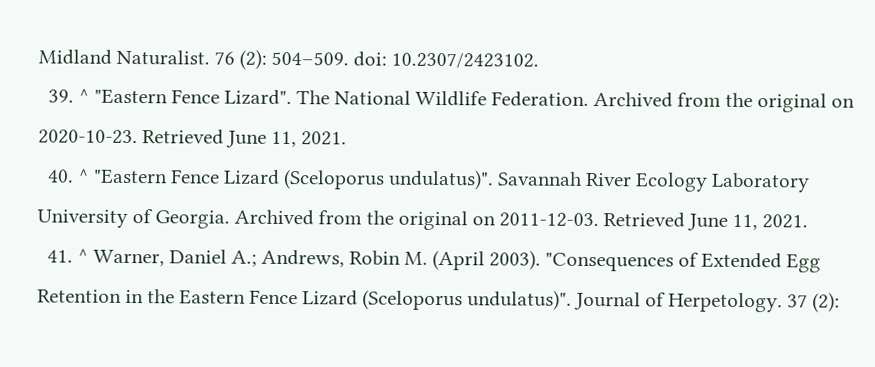Midland Naturalist. 76 (2): 504–509. doi: 10.2307/2423102.
  39. ^ "Eastern Fence Lizard". The National Wildlife Federation. Archived from the original on 2020-10-23. Retrieved June 11, 2021.
  40. ^ "Eastern Fence Lizard (Sceloporus undulatus)". Savannah River Ecology Laboratory University of Georgia. Archived from the original on 2011-12-03. Retrieved June 11, 2021.
  41. ^ Warner, Daniel A.; Andrews, Robin M. (April 2003). "Consequences of Extended Egg Retention in the Eastern Fence Lizard (Sceloporus undulatus)". Journal of Herpetology. 37 (2):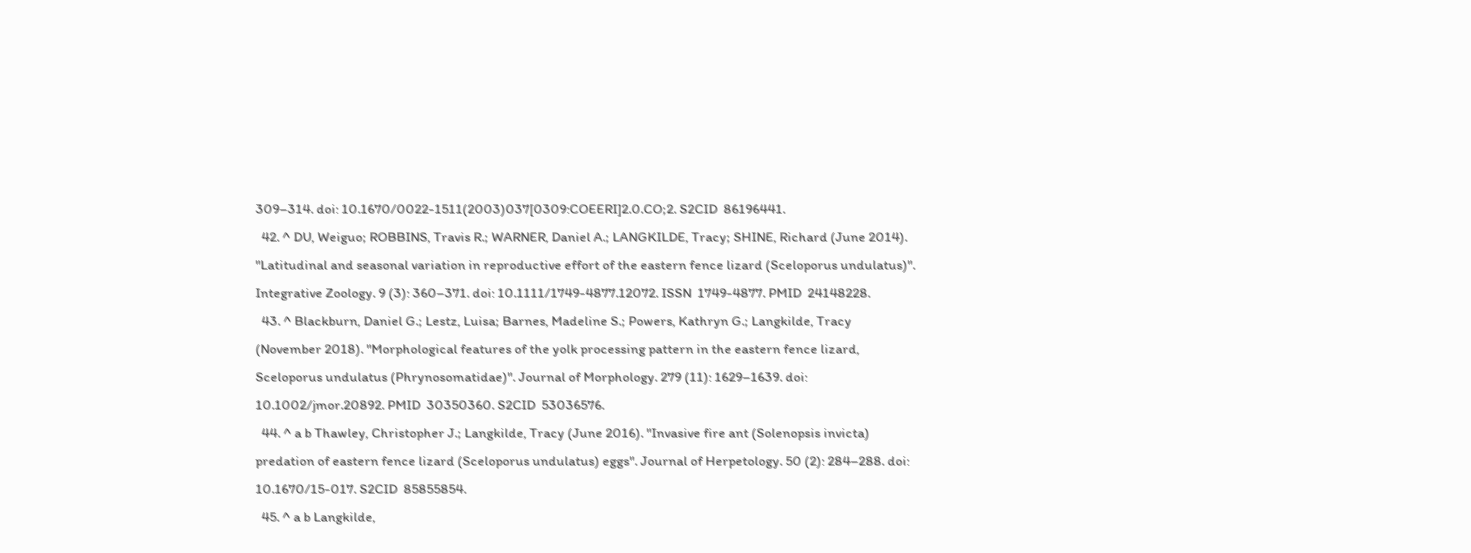309–314. doi: 10.1670/0022-1511(2003)037[0309:COEERI]2.0.CO;2. S2CID  86196441.
  42. ^ DU, Weiguo; ROBBINS, Travis R.; WARNER, Daniel A.; LANGKILDE, Tracy; SHINE, Richard (June 2014). "Latitudinal and seasonal variation in reproductive effort of the eastern fence lizard (Sceloporus undulatus)". Integrative Zoology. 9 (3): 360–371. doi: 10.1111/1749-4877.12072. ISSN  1749-4877. PMID  24148228.
  43. ^ Blackburn, Daniel G.; Lestz, Luisa; Barnes, Madeline S.; Powers, Kathryn G.; Langkilde, Tracy (November 2018). "Morphological features of the yolk processing pattern in the eastern fence lizard, Sceloporus undulatus (Phrynosomatidae)". Journal of Morphology. 279 (11): 1629–1639. doi: 10.1002/jmor.20892. PMID  30350360. S2CID  53036576.
  44. ^ a b Thawley, Christopher J.; Langkilde, Tracy (June 2016). "Invasive fire ant (Solenopsis invicta) predation of eastern fence lizard (Sceloporus undulatus) eggs". Journal of Herpetology. 50 (2): 284–288. doi: 10.1670/15-017. S2CID  85855854.
  45. ^ a b Langkilde,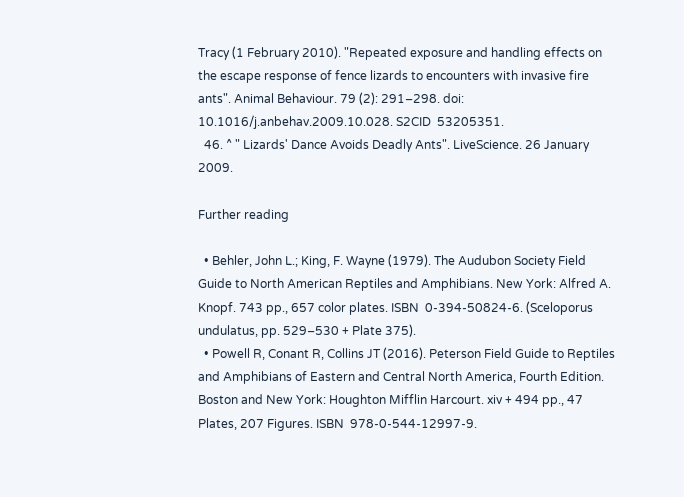Tracy (1 February 2010). "Repeated exposure and handling effects on the escape response of fence lizards to encounters with invasive fire ants". Animal Behaviour. 79 (2): 291–298. doi: 10.1016/j.anbehav.2009.10.028. S2CID  53205351.
  46. ^ " Lizards' Dance Avoids Deadly Ants". LiveScience. 26 January 2009.

Further reading

  • Behler, John L.; King, F. Wayne (1979). The Audubon Society Field Guide to North American Reptiles and Amphibians. New York: Alfred A. Knopf. 743 pp., 657 color plates. ISBN  0-394-50824-6. (Sceloporus undulatus, pp. 529–530 + Plate 375).
  • Powell R, Conant R, Collins JT (2016). Peterson Field Guide to Reptiles and Amphibians of Eastern and Central North America, Fourth Edition. Boston and New York: Houghton Mifflin Harcourt. xiv + 494 pp., 47 Plates, 207 Figures. ISBN  978-0-544-12997-9.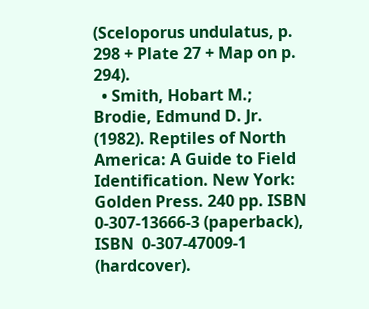(Sceloporus undulatus, p. 298 + Plate 27 + Map on p. 294).
  • Smith, Hobart M.; Brodie, Edmund D. Jr. (1982). Reptiles of North America: A Guide to Field Identification. New York: Golden Press. 240 pp. ISBN  0-307-13666-3 (paperback), ISBN  0-307-47009-1 (hardcover).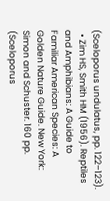(Sceloporus undulatus, pp. 122–123).
  • Zim HS, Smith HM (1956). Reptiles and Amphibians: A Guide to Familiar American Species: A Golden Nature Guide. New York: Simon and Schuster. 160 pp. (Sceloporus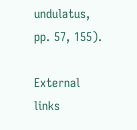undulatus, pp. 57, 155).

External links